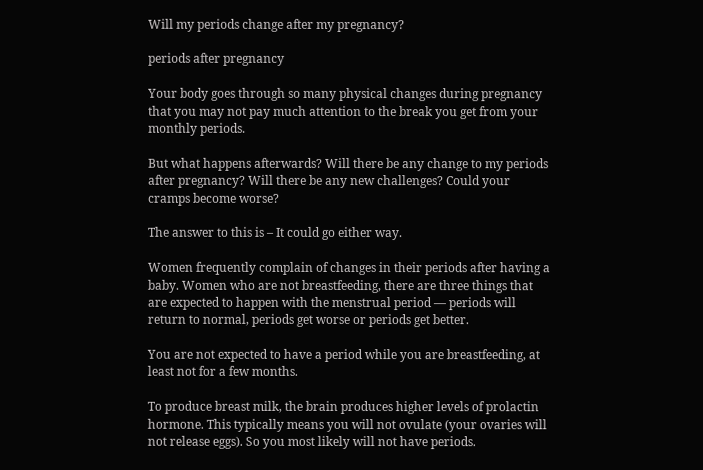Will my periods change after my pregnancy?

periods after pregnancy

Your body goes through so many physical changes during pregnancy that you may not pay much attention to the break you get from your monthly periods.

But what happens afterwards? Will there be any change to my periods after pregnancy? Will there be any new challenges? Could your cramps become worse?

The answer to this is – It could go either way.

Women frequently complain of changes in their periods after having a baby. Women who are not breastfeeding, there are three things that are expected to happen with the menstrual period — periods will return to normal, periods get worse or periods get better.

You are not expected to have a period while you are breastfeeding, at least not for a few months.

To produce breast milk, the brain produces higher levels of prolactin hormone. This typically means you will not ovulate (your ovaries will not release eggs). So you most likely will not have periods.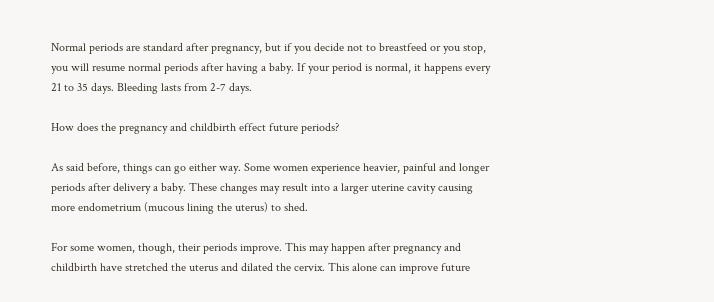Normal periods are standard after pregnancy, but if you decide not to breastfeed or you stop, you will resume normal periods after having a baby. If your period is normal, it happens every 21 to 35 days. Bleeding lasts from 2-7 days.

How does the pregnancy and childbirth effect future periods?

As said before, things can go either way. Some women experience heavier, painful and longer periods after delivery a baby. These changes may result into a larger uterine cavity causing more endometrium (mucous lining the uterus) to shed.

For some women, though, their periods improve. This may happen after pregnancy and childbirth have stretched the uterus and dilated the cervix. This alone can improve future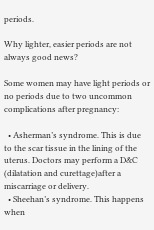periods.

Why lighter, easier periods are not always good news?

Some women may have light periods or no periods due to two uncommon complications after pregnancy:

  • Asherman’s syndrome. This is due to the scar tissue in the lining of the uterus. Doctors may perform a D&C (dilatation and curettage)after a miscarriage or delivery.
  • Sheehan’s syndrome. This happens when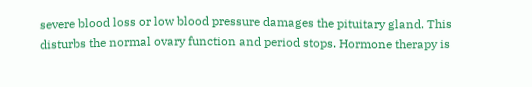severe blood loss or low blood pressure damages the pituitary gland. This disturbs the normal ovary function and period stops. Hormone therapy is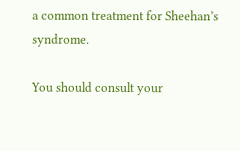a common treatment for Sheehan’s syndrome.

You should consult your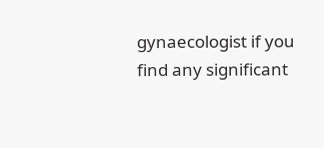gynaecologist if you find any significant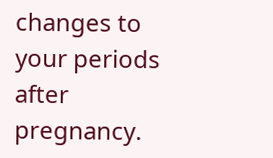changes to your periods after pregnancy.